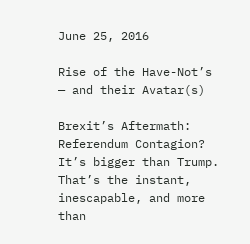June 25, 2016

Rise of the Have-Not’s — and their Avatar(s)

Brexit’s Aftermath:  Referendum Contagion? It’s bigger than Trump. That’s the instant, inescapable, and more than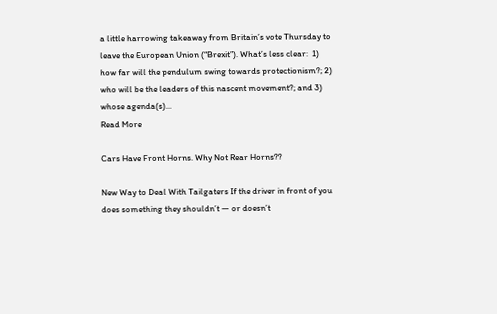a little harrowing takeaway from Britain’s vote Thursday to leave the European Union (“Brexit”). What’s less clear:  1) how far will the pendulum swing towards protectionism?; 2) who will be the leaders of this nascent movement?; and 3) whose agenda(s)...
Read More

Cars Have Front Horns. Why Not Rear Horns??

New Way to Deal With Tailgaters If the driver in front of you does something they shouldn’t — or doesn’t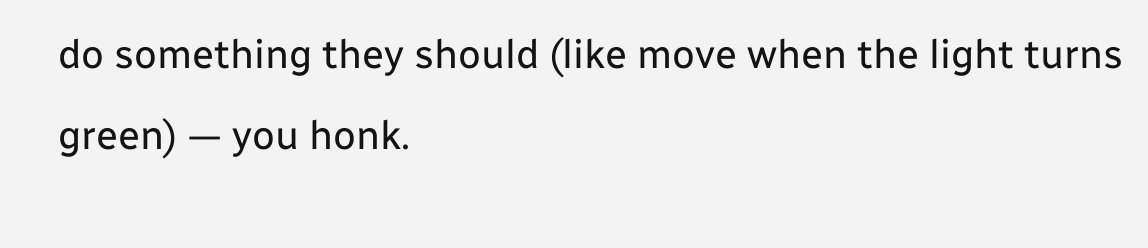do something they should (like move when the light turns green) — you honk.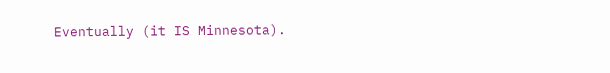Eventually (it IS Minnesota).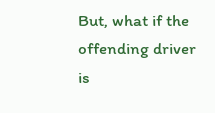But, what if the offending driver is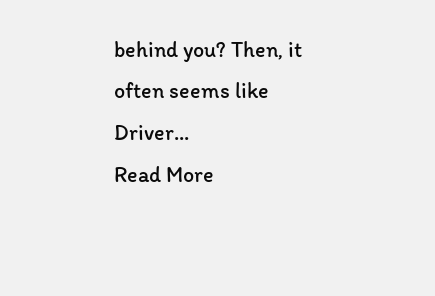behind you? Then, it often seems like Driver...
Read More